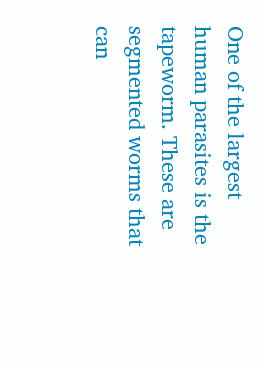One of the largest human parasites is the tapeworm. These are segmented worms that can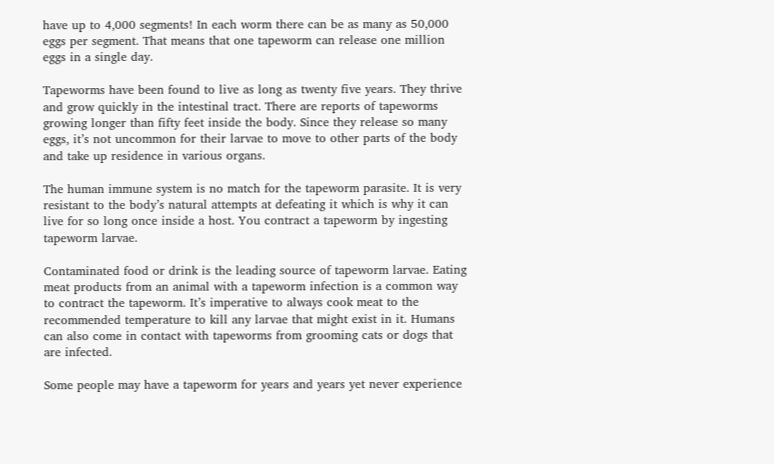have up to 4,000 segments! In each worm there can be as many as 50,000 eggs per segment. That means that one tapeworm can release one million eggs in a single day.

Tapeworms have been found to live as long as twenty five years. They thrive and grow quickly in the intestinal tract. There are reports of tapeworms growing longer than fifty feet inside the body. Since they release so many eggs, it’s not uncommon for their larvae to move to other parts of the body and take up residence in various organs.

The human immune system is no match for the tapeworm parasite. It is very resistant to the body’s natural attempts at defeating it which is why it can live for so long once inside a host. You contract a tapeworm by ingesting tapeworm larvae.

Contaminated food or drink is the leading source of tapeworm larvae. Eating meat products from an animal with a tapeworm infection is a common way to contract the tapeworm. It’s imperative to always cook meat to the recommended temperature to kill any larvae that might exist in it. Humans can also come in contact with tapeworms from grooming cats or dogs that are infected.

Some people may have a tapeworm for years and years yet never experience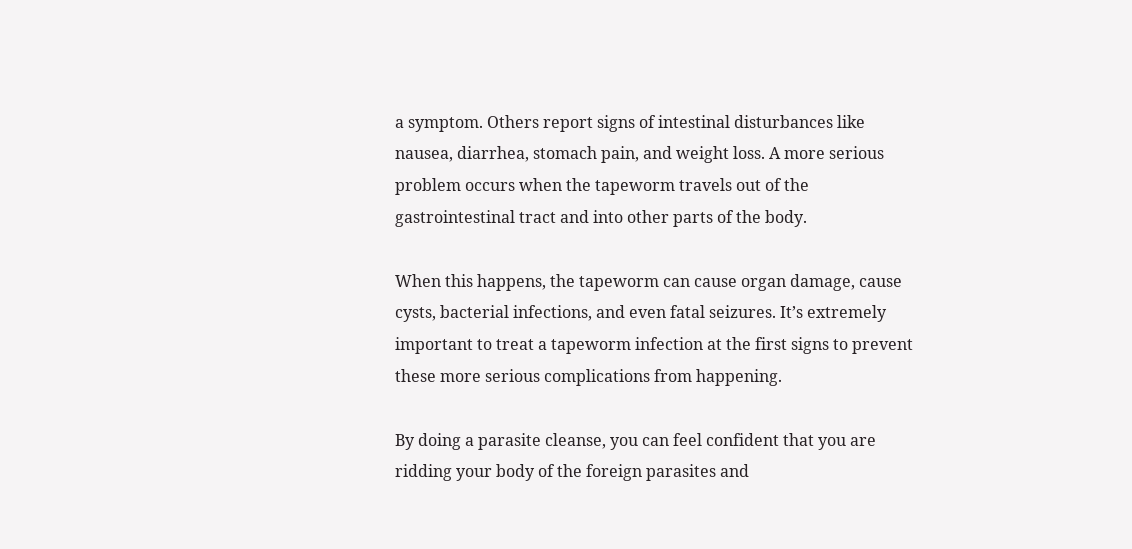a symptom. Others report signs of intestinal disturbances like nausea, diarrhea, stomach pain, and weight loss. A more serious problem occurs when the tapeworm travels out of the gastrointestinal tract and into other parts of the body.

When this happens, the tapeworm can cause organ damage, cause cysts, bacterial infections, and even fatal seizures. It’s extremely important to treat a tapeworm infection at the first signs to prevent these more serious complications from happening.

By doing a parasite cleanse, you can feel confident that you are ridding your body of the foreign parasites and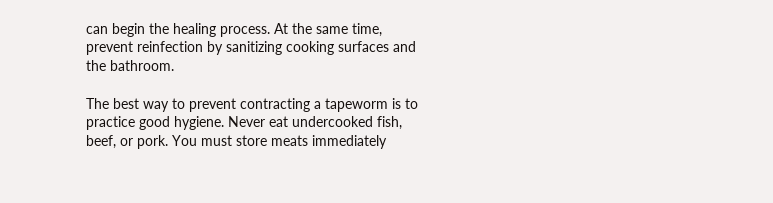can begin the healing process. At the same time, prevent reinfection by sanitizing cooking surfaces and the bathroom.

The best way to prevent contracting a tapeworm is to practice good hygiene. Never eat undercooked fish, beef, or pork. You must store meats immediately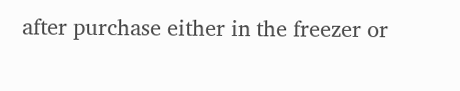after purchase either in the freezer or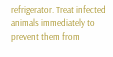refrigerator. Treat infected animals immediately to prevent them from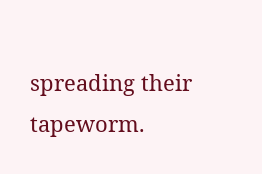spreading their tapeworm.